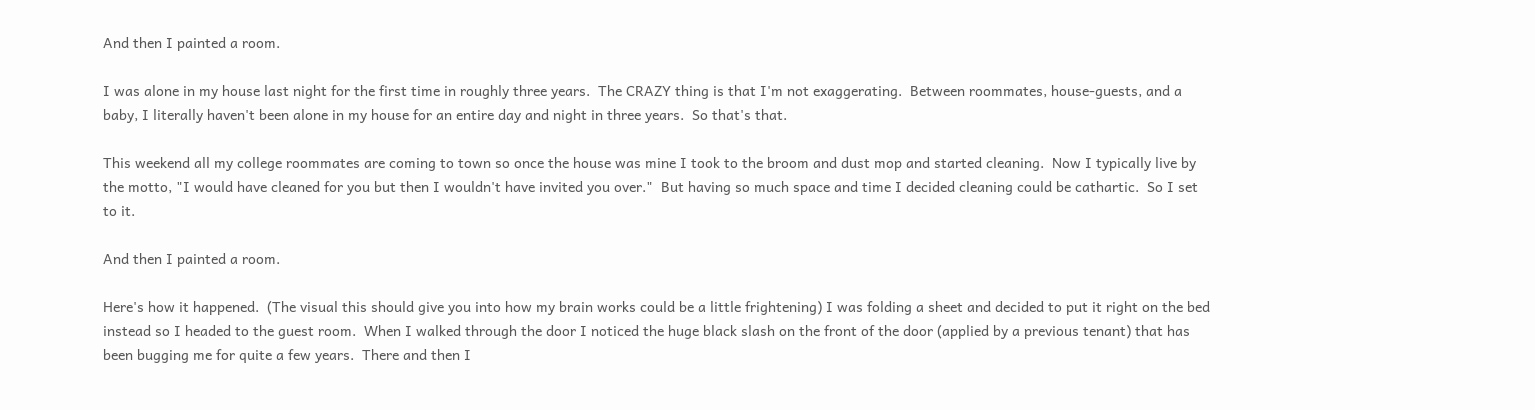And then I painted a room.

I was alone in my house last night for the first time in roughly three years.  The CRAZY thing is that I'm not exaggerating.  Between roommates, house-guests, and a baby, I literally haven't been alone in my house for an entire day and night in three years.  So that's that.

This weekend all my college roommates are coming to town so once the house was mine I took to the broom and dust mop and started cleaning.  Now I typically live by the motto, "I would have cleaned for you but then I wouldn't have invited you over."  But having so much space and time I decided cleaning could be cathartic.  So I set to it.

And then I painted a room.

Here's how it happened.  (The visual this should give you into how my brain works could be a little frightening) I was folding a sheet and decided to put it right on the bed instead so I headed to the guest room.  When I walked through the door I noticed the huge black slash on the front of the door (applied by a previous tenant) that has been bugging me for quite a few years.  There and then I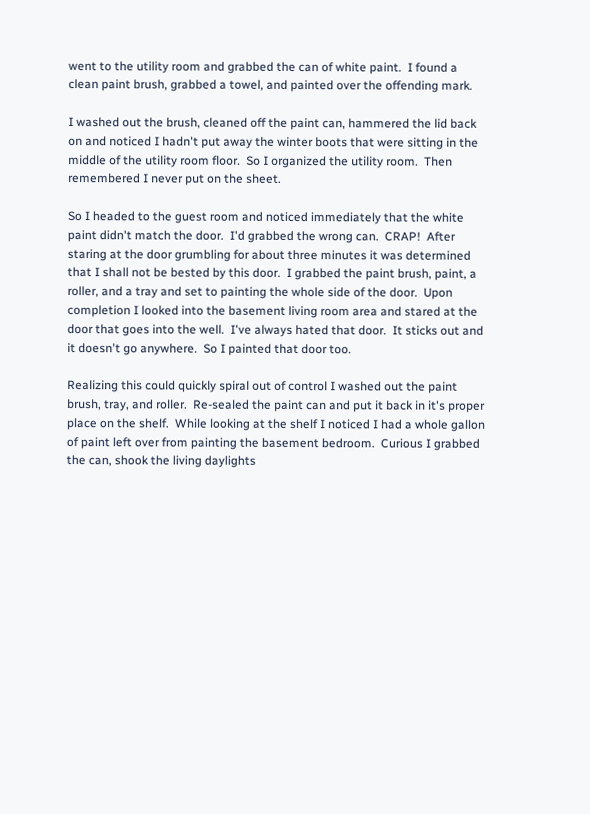went to the utility room and grabbed the can of white paint.  I found a clean paint brush, grabbed a towel, and painted over the offending mark.

I washed out the brush, cleaned off the paint can, hammered the lid back on and noticed I hadn't put away the winter boots that were sitting in the middle of the utility room floor.  So I organized the utility room.  Then remembered I never put on the sheet.

So I headed to the guest room and noticed immediately that the white paint didn't match the door.  I'd grabbed the wrong can.  CRAP!  After staring at the door grumbling for about three minutes it was determined that I shall not be bested by this door.  I grabbed the paint brush, paint, a roller, and a tray and set to painting the whole side of the door.  Upon completion I looked into the basement living room area and stared at the door that goes into the well.  I've always hated that door.  It sticks out and it doesn't go anywhere.  So I painted that door too.

Realizing this could quickly spiral out of control I washed out the paint brush, tray, and roller.  Re-sealed the paint can and put it back in it's proper place on the shelf.  While looking at the shelf I noticed I had a whole gallon of paint left over from painting the basement bedroom.  Curious I grabbed the can, shook the living daylights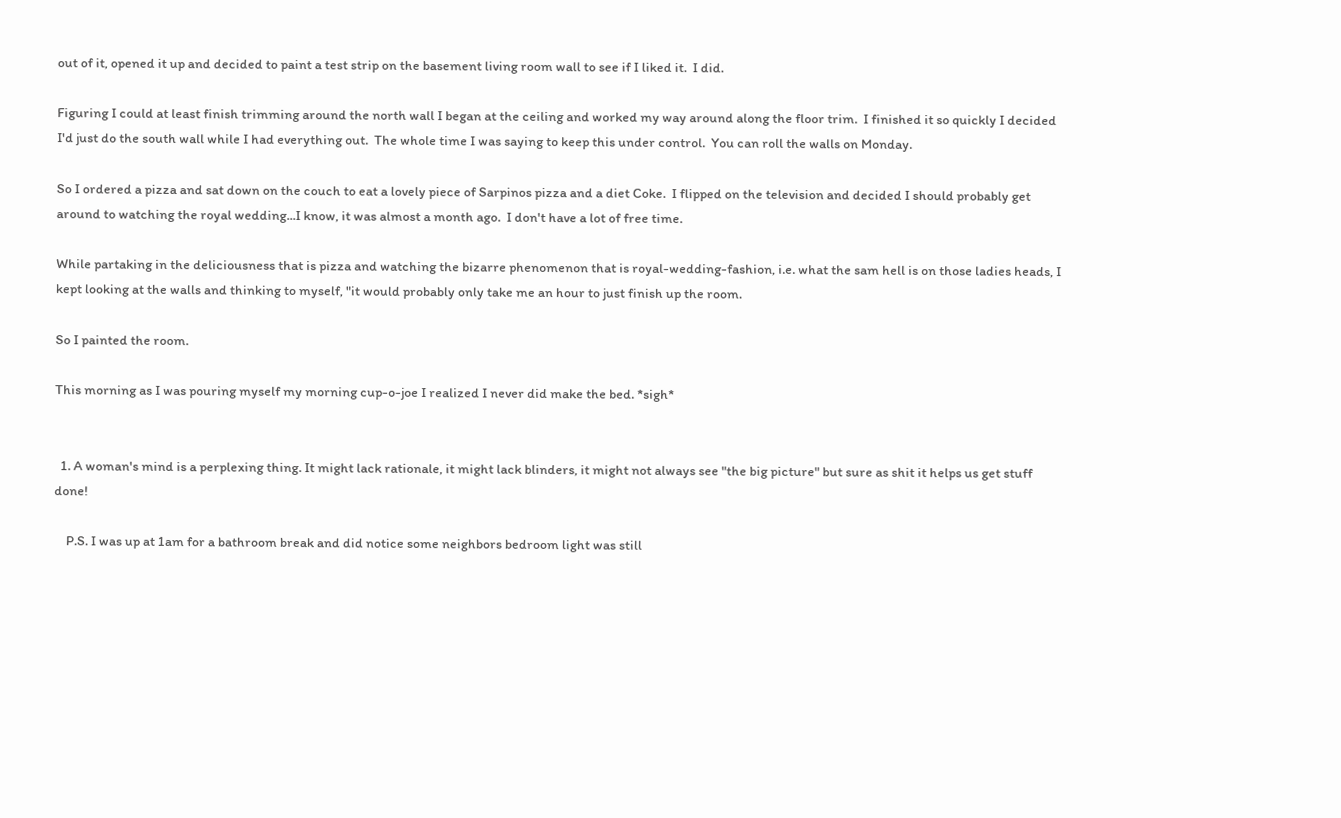out of it, opened it up and decided to paint a test strip on the basement living room wall to see if I liked it.  I did.

Figuring I could at least finish trimming around the north wall I began at the ceiling and worked my way around along the floor trim.  I finished it so quickly I decided I'd just do the south wall while I had everything out.  The whole time I was saying to keep this under control.  You can roll the walls on Monday.

So I ordered a pizza and sat down on the couch to eat a lovely piece of Sarpinos pizza and a diet Coke.  I flipped on the television and decided I should probably get around to watching the royal wedding...I know, it was almost a month ago.  I don't have a lot of free time.

While partaking in the deliciousness that is pizza and watching the bizarre phenomenon that is royal-wedding-fashion, i.e. what the sam hell is on those ladies heads, I kept looking at the walls and thinking to myself, "it would probably only take me an hour to just finish up the room.

So I painted the room.

This morning as I was pouring myself my morning cup-o-joe I realized I never did make the bed. *sigh*


  1. A woman's mind is a perplexing thing. It might lack rationale, it might lack blinders, it might not always see "the big picture" but sure as shit it helps us get stuff done!

    P.S. I was up at 1am for a bathroom break and did notice some neighbors bedroom light was still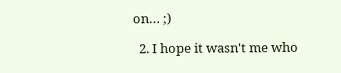on… ;)

  2. I hope it wasn't me who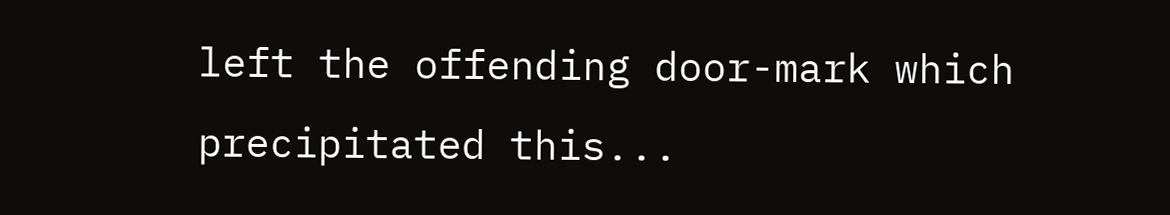left the offending door-mark which precipitated this...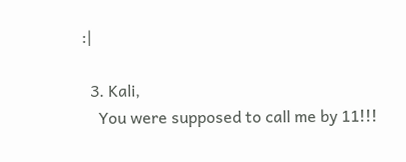:|

  3. Kali,
    You were supposed to call me by 11!!!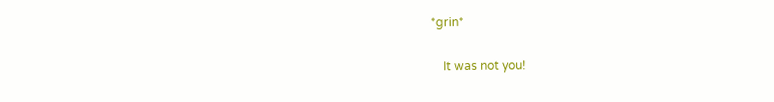*grin*

    It was not you!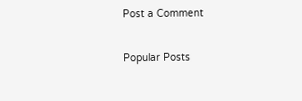Post a Comment

Popular Posts